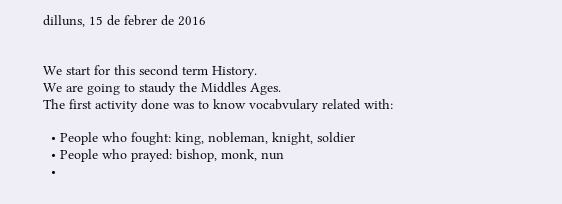dilluns, 15 de febrer de 2016


We start for this second term History.
We are going to staudy the Middles Ages.
The first activity done was to know vocabvulary related with:

  • People who fought: king, nobleman, knight, soldier
  • People who prayed: bishop, monk, nun
  •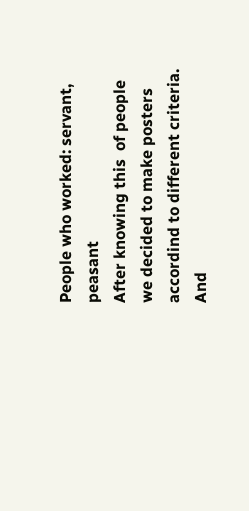People who worked: servant, peasant
After knowing this  of people we decided to make posters accordind to different criteria.
And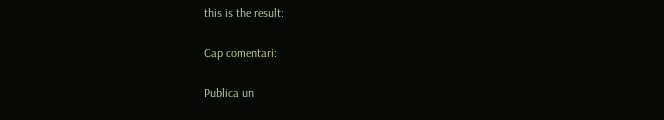this is the result:

Cap comentari:

Publica un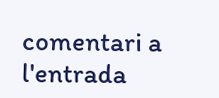comentari a l'entrada